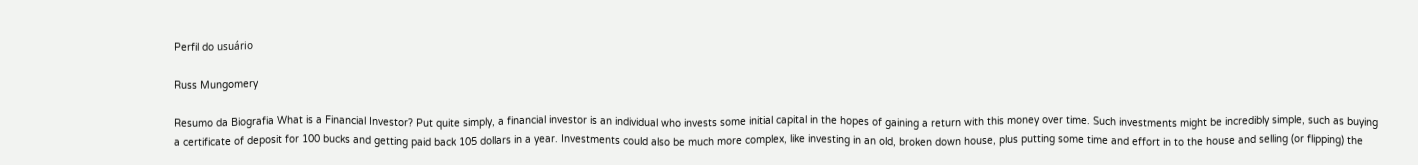Perfil do usuário

Russ Mungomery

Resumo da Biografia What is a Financial Investor? Put quite simply, a financial investor is an individual who invests some initial capital in the hopes of gaining a return with this money over time. Such investments might be incredibly simple, such as buying a certificate of deposit for 100 bucks and getting paid back 105 dollars in a year. Investments could also be much more complex, like investing in an old, broken down house, plus putting some time and effort in to the house and selling (or flipping) the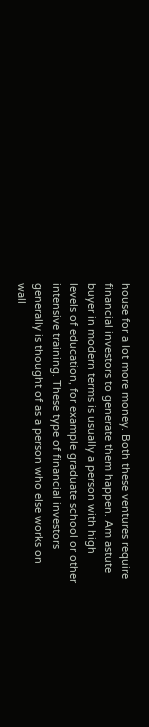house for a lot more money. Both these ventures require financial investors to generate them happen. Am astute buyer in modern terms is usually a person with high levels of education, for example graduate school or other intensive training. These type of financial investors generally is thought of as a person who else works on wall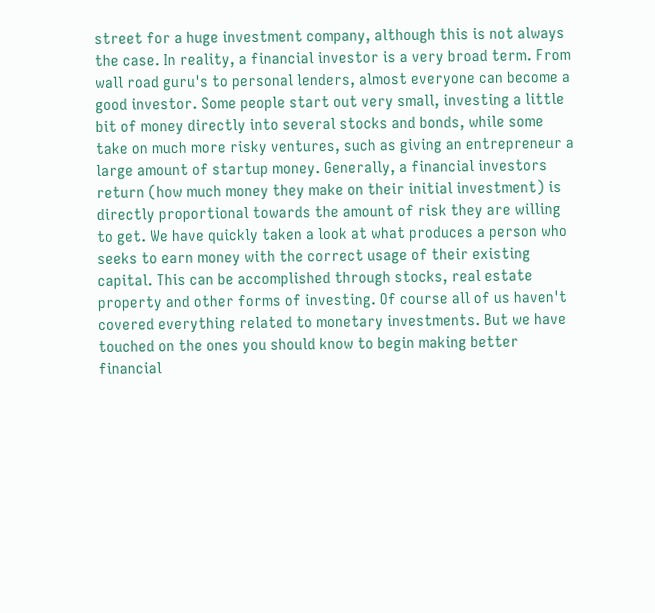street for a huge investment company, although this is not always the case. In reality, a financial investor is a very broad term. From wall road guru's to personal lenders, almost everyone can become a good investor. Some people start out very small, investing a little bit of money directly into several stocks and bonds, while some take on much more risky ventures, such as giving an entrepreneur a large amount of startup money. Generally, a financial investors return (how much money they make on their initial investment) is directly proportional towards the amount of risk they are willing to get. We have quickly taken a look at what produces a person who seeks to earn money with the correct usage of their existing capital. This can be accomplished through stocks, real estate property and other forms of investing. Of course all of us haven't covered everything related to monetary investments. But we have touched on the ones you should know to begin making better financial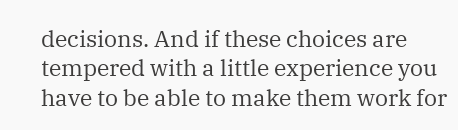decisions. And if these choices are tempered with a little experience you have to be able to make them work for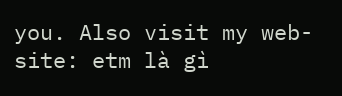you. Also visit my web-site: etm là gì